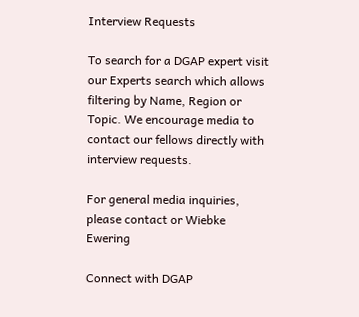Interview Requests

To search for a DGAP expert visit our Experts search which allows filtering by Name, Region or Topic. We encourage media to contact our fellows directly with interview requests.

For general media inquiries, please contact or Wiebke Ewering

Connect with DGAP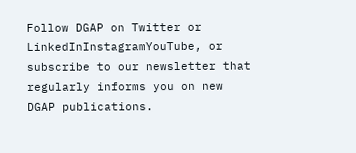Follow DGAP on Twitter or  LinkedInInstagramYouTube, or subscribe to our newsletter that regularly informs you on new DGAP publications.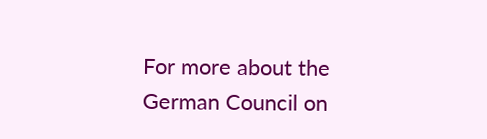For more about the German Council on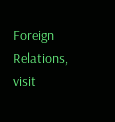Foreign Relations, visit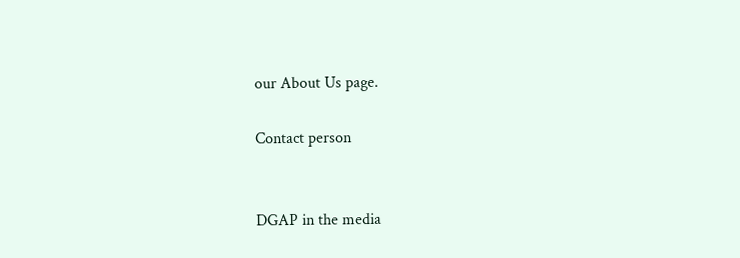our About Us page.

Contact person


DGAP in the media